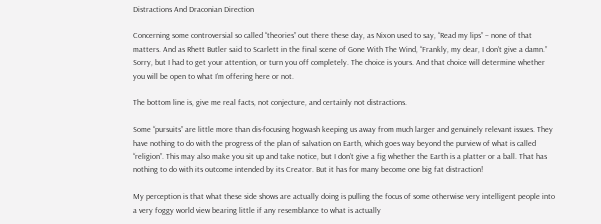Distractions And Draconian Direction

Concerning some controversial so called “theories” out there these day, as Nixon used to say, “Read my lips” – none of that matters. And as Rhett Butler said to Scarlett in the final scene of Gone With The Wind, “Frankly, my dear, I don’t give a damn.” Sorry, but I had to get your attention, or turn you off completely. The choice is yours. And that choice will determine whether you will be open to what I’m offering here or not.

The bottom line is, give me real facts, not conjecture, and certainly not distractions.

Some “pursuits” are little more than dis-focusing hogwash keeping us away from much larger and genuinely relevant issues. They have nothing to do with the progress of the plan of salvation on Earth, which goes way beyond the purview of what is called “religion”. This may also make you sit up and take notice, but I don’t give a fig whether the Earth is a platter or a ball. That has nothing to do with its outcome intended by its Creator. But it has for many become one big fat distraction!

My perception is that what these side shows are actually doing is pulling the focus of some otherwise very intelligent people into a very foggy world view bearing little if any resemblance to what is actually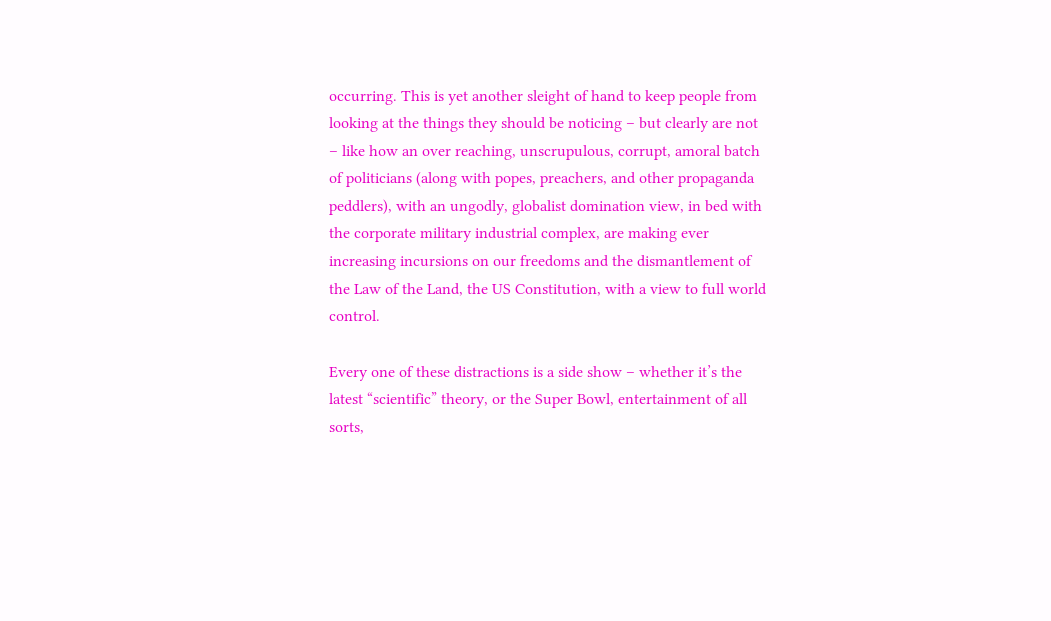occurring. This is yet another sleight of hand to keep people from looking at the things they should be noticing – but clearly are not – like how an over reaching, unscrupulous, corrupt, amoral batch of politicians (along with popes, preachers, and other propaganda peddlers), with an ungodly, globalist domination view, in bed with the corporate military industrial complex, are making ever increasing incursions on our freedoms and the dismantlement of the Law of the Land, the US Constitution, with a view to full world control.

Every one of these distractions is a side show – whether it’s the latest “scientific” theory, or the Super Bowl, entertainment of all sorts,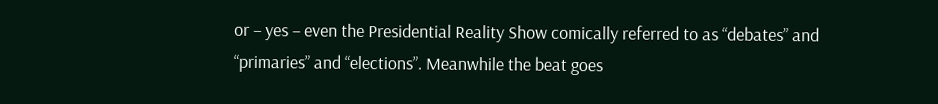or – yes – even the Presidential Reality Show comically referred to as “debates” and “primaries” and “elections”. Meanwhile the beat goes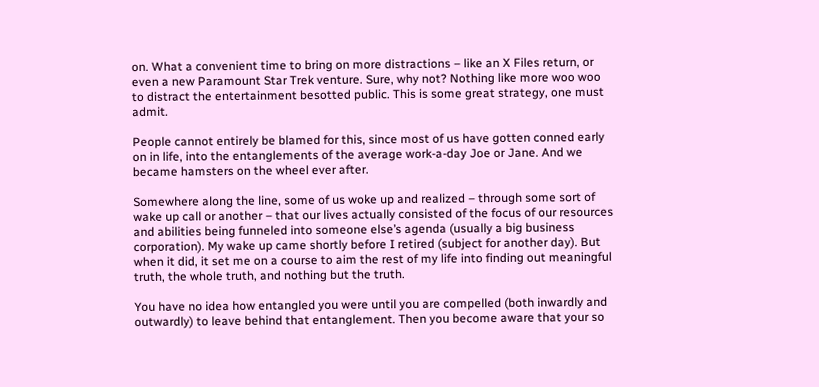on. What a convenient time to bring on more distractions – like an X Files return, or even a new Paramount Star Trek venture. Sure, why not? Nothing like more woo woo to distract the entertainment besotted public. This is some great strategy, one must admit.

People cannot entirely be blamed for this, since most of us have gotten conned early on in life, into the entanglements of the average work-a-day Joe or Jane. And we became hamsters on the wheel ever after.

Somewhere along the line, some of us woke up and realized – through some sort of wake up call or another – that our lives actually consisted of the focus of our resources and abilities being funneled into someone else’s agenda (usually a big business corporation). My wake up came shortly before I retired (subject for another day). But when it did, it set me on a course to aim the rest of my life into finding out meaningful truth, the whole truth, and nothing but the truth.

You have no idea how entangled you were until you are compelled (both inwardly and outwardly) to leave behind that entanglement. Then you become aware that your so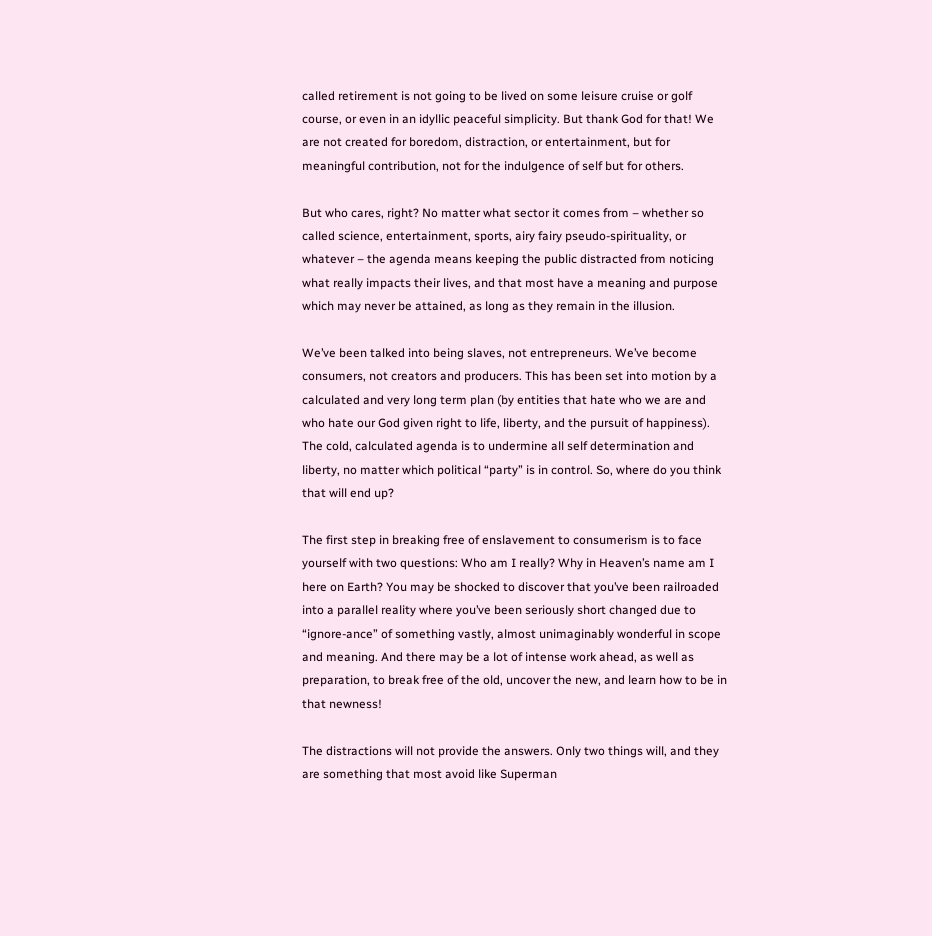called retirement is not going to be lived on some leisure cruise or golf course, or even in an idyllic peaceful simplicity. But thank God for that! We are not created for boredom, distraction, or entertainment, but for meaningful contribution, not for the indulgence of self but for others.

But who cares, right? No matter what sector it comes from – whether so called science, entertainment, sports, airy fairy pseudo-spirituality, or whatever – the agenda means keeping the public distracted from noticing what really impacts their lives, and that most have a meaning and purpose which may never be attained, as long as they remain in the illusion.

We’ve been talked into being slaves, not entrepreneurs. We’ve become consumers, not creators and producers. This has been set into motion by a calculated and very long term plan (by entities that hate who we are and who hate our God given right to life, liberty, and the pursuit of happiness). The cold, calculated agenda is to undermine all self determination and liberty, no matter which political “party” is in control. So, where do you think that will end up?

The first step in breaking free of enslavement to consumerism is to face yourself with two questions: Who am I really? Why in Heaven’s name am I here on Earth? You may be shocked to discover that you’ve been railroaded into a parallel reality where you’ve been seriously short changed due to “ignore-ance” of something vastly, almost unimaginably wonderful in scope and meaning. And there may be a lot of intense work ahead, as well as preparation, to break free of the old, uncover the new, and learn how to be in that newness!

The distractions will not provide the answers. Only two things will, and they are something that most avoid like Superman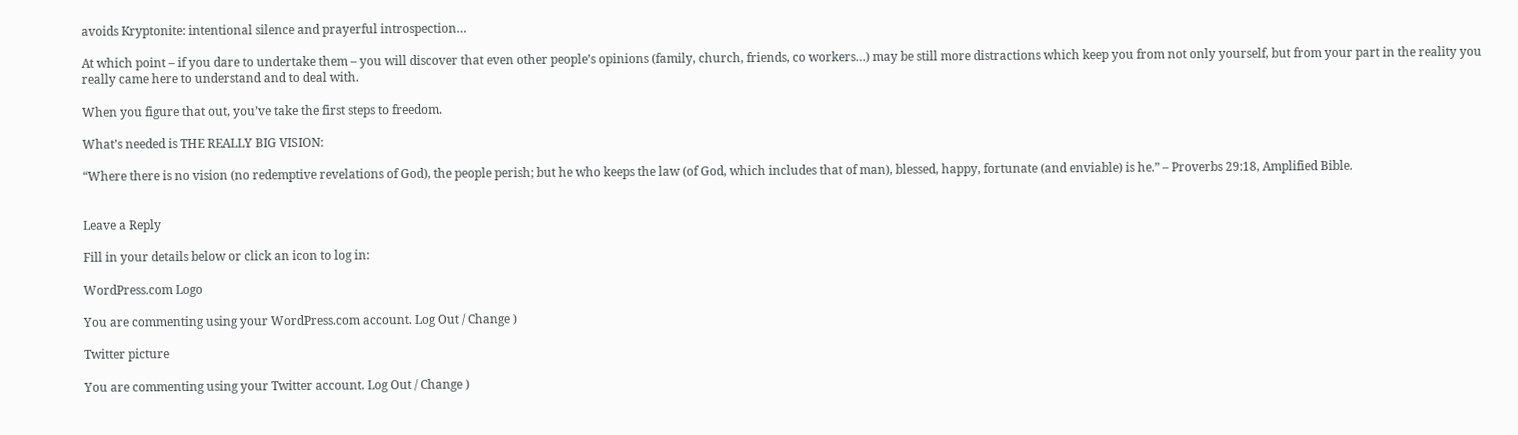avoids Kryptonite: intentional silence and prayerful introspection…

At which point – if you dare to undertake them – you will discover that even other people’s opinions (family, church, friends, co workers…) may be still more distractions which keep you from not only yourself, but from your part in the reality you really came here to understand and to deal with.

When you figure that out, you’ve take the first steps to freedom.

What’s needed is THE REALLY BIG VISION:

“Where there is no vision (no redemptive revelations of God), the people perish; but he who keeps the law (of God, which includes that of man), blessed, happy, fortunate (and enviable) is he.” – Proverbs 29:18, Amplified Bible.


Leave a Reply

Fill in your details below or click an icon to log in:

WordPress.com Logo

You are commenting using your WordPress.com account. Log Out / Change )

Twitter picture

You are commenting using your Twitter account. Log Out / Change )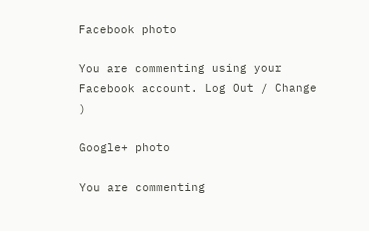Facebook photo

You are commenting using your Facebook account. Log Out / Change )

Google+ photo

You are commenting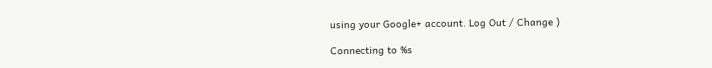using your Google+ account. Log Out / Change )

Connecting to %s